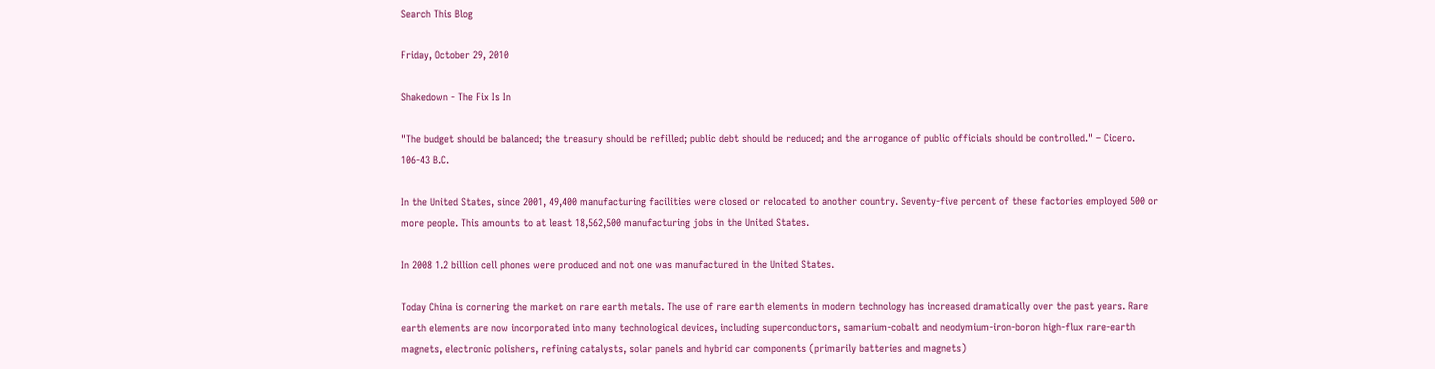Search This Blog

Friday, October 29, 2010

Shakedown - The Fix Is In

"The budget should be balanced; the treasury should be refilled; public debt should be reduced; and the arrogance of public officials should be controlled." – Cicero. 106-43 B.C.

In the United States, since 2001, 49,400 manufacturing facilities were closed or relocated to another country. Seventy-five percent of these factories employed 500 or more people. This amounts to at least 18,562,500 manufacturing jobs in the United States.

In 2008 1.2 billion cell phones were produced and not one was manufactured in the United States.

Today China is cornering the market on rare earth metals. The use of rare earth elements in modern technology has increased dramatically over the past years. Rare earth elements are now incorporated into many technological devices, including superconductors, samarium-cobalt and neodymium-iron-boron high-flux rare-earth magnets, electronic polishers, refining catalysts, solar panels and hybrid car components (primarily batteries and magnets)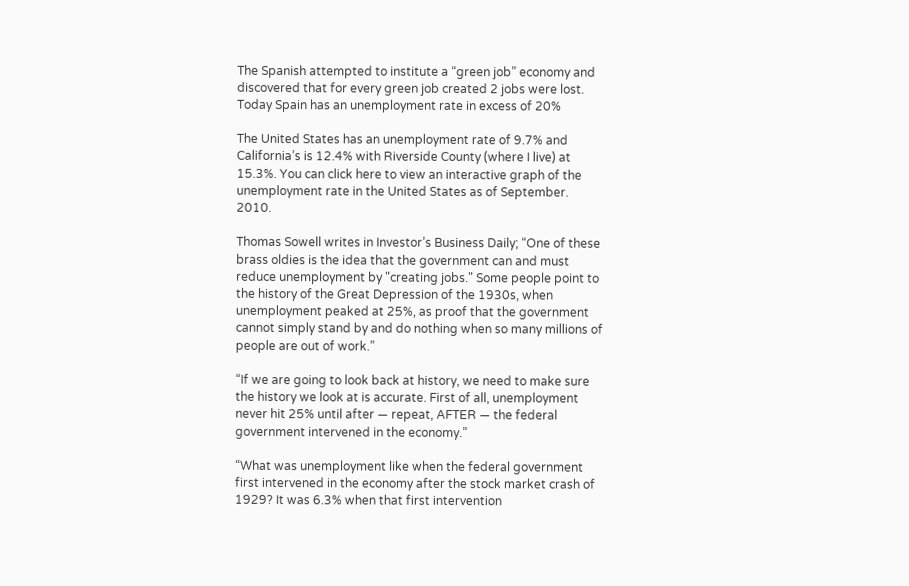The Spanish attempted to institute a “green job” economy and discovered that for every green job created 2 jobs were lost. Today Spain has an unemployment rate in excess of 20%

The United States has an unemployment rate of 9.7% and California’s is 12.4% with Riverside County (where I live) at 15.3%. You can click here to view an interactive graph of the unemployment rate in the United States as of September. 2010.

Thomas Sowell writes in Investor’s Business Daily; “One of these brass oldies is the idea that the government can and must reduce unemployment by "creating jobs." Some people point to the history of the Great Depression of the 1930s, when unemployment peaked at 25%, as proof that the government cannot simply stand by and do nothing when so many millions of people are out of work.”

“If we are going to look back at history, we need to make sure the history we look at is accurate. First of all, unemployment never hit 25% until after — repeat, AFTER — the federal government intervened in the economy.”

“What was unemployment like when the federal government first intervened in the economy after the stock market crash of 1929? It was 6.3% when that first intervention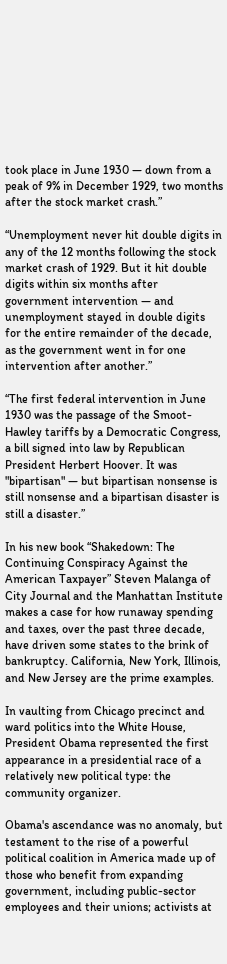took place in June 1930 — down from a peak of 9% in December 1929, two months after the stock market crash.”

“Unemployment never hit double digits in any of the 12 months following the stock market crash of 1929. But it hit double digits within six months after government intervention — and unemployment stayed in double digits for the entire remainder of the decade, as the government went in for one intervention after another.”

“The first federal intervention in June 1930 was the passage of the Smoot-Hawley tariffs by a Democratic Congress, a bill signed into law by Republican President Herbert Hoover. It was "bipartisan" — but bipartisan nonsense is still nonsense and a bipartisan disaster is still a disaster.”

In his new book “Shakedown: The Continuing Conspiracy Against the American Taxpayer” Steven Malanga of City Journal and the Manhattan Institute makes a case for how runaway spending and taxes, over the past three decade, have driven some states to the brink of bankruptcy. California, New York, Illinois, and New Jersey are the prime examples.

In vaulting from Chicago precinct and ward politics into the White House, President Obama represented the first appearance in a presidential race of a relatively new political type: the community organizer.

Obama's ascendance was no anomaly, but testament to the rise of a powerful political coalition in America made up of those who benefit from expanding government, including public-sector employees and their unions; activists at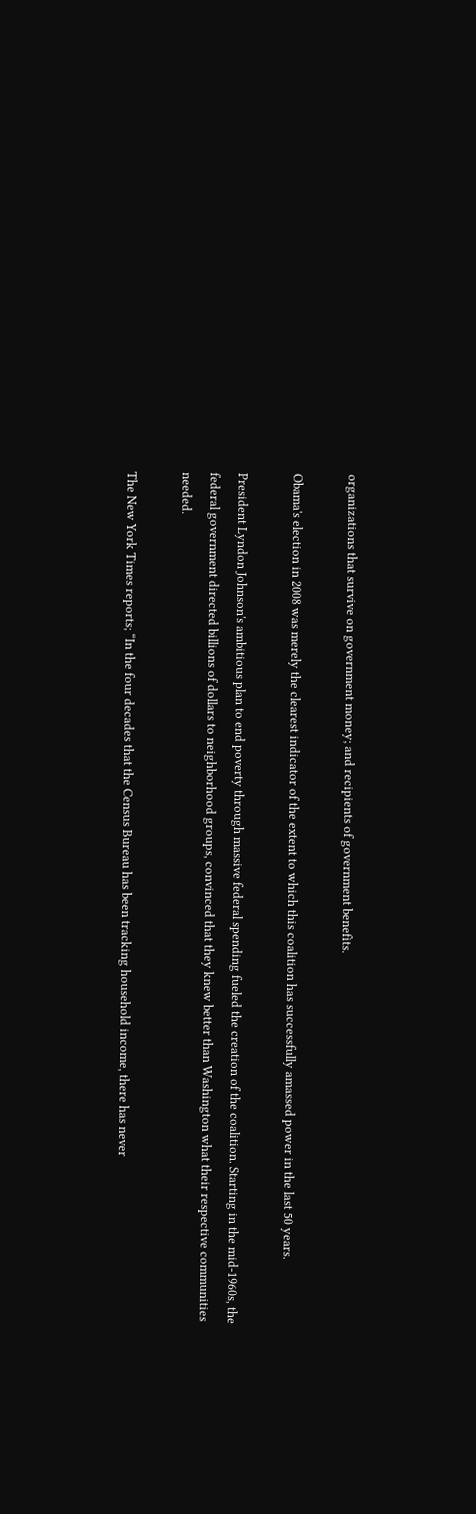organizations that survive on government money; and recipients of government benefits.

Obama's election in 2008 was merely the clearest indicator of the extent to which this coalition has successfully amassed power in the last 50 years.

President Lyndon Johnson's ambitious plan to end poverty through massive federal spending fueled the creation of the coalition. Starting in the mid-1960s, the federal government directed billions of dollars to neighborhood groups, convinced that they knew better than Washington what their respective communities needed.

The New York Times reports; “In the four decades that the Census Bureau has been tracking household income, there has never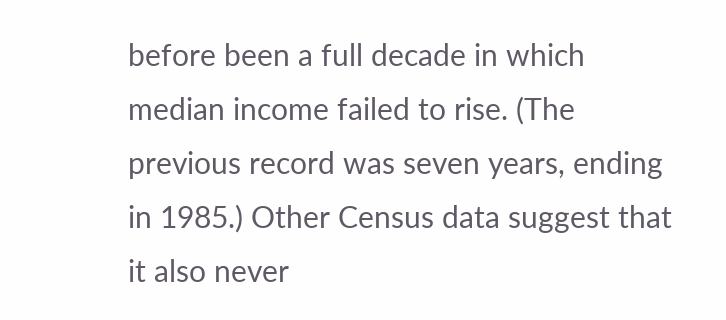before been a full decade in which median income failed to rise. (The previous record was seven years, ending in 1985.) Other Census data suggest that it also never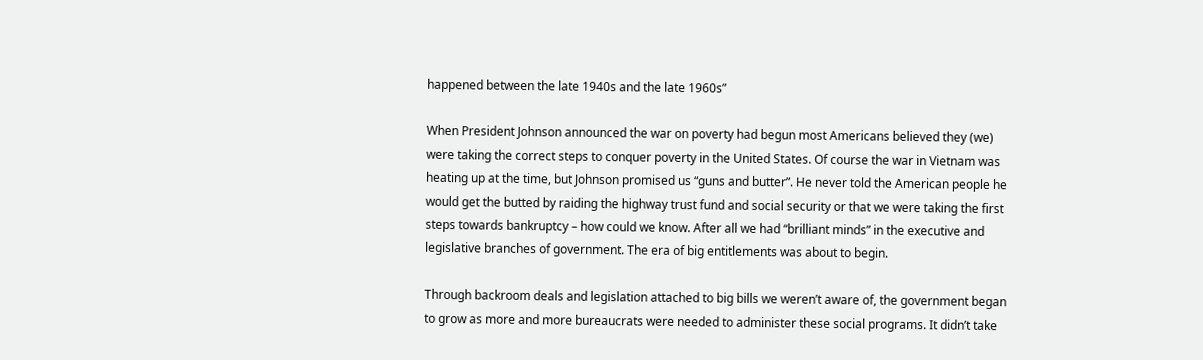happened between the late 1940s and the late 1960s”

When President Johnson announced the war on poverty had begun most Americans believed they (we) were taking the correct steps to conquer poverty in the United States. Of course the war in Vietnam was heating up at the time, but Johnson promised us “guns and butter”. He never told the American people he would get the butted by raiding the highway trust fund and social security or that we were taking the first steps towards bankruptcy – how could we know. After all we had “brilliant minds” in the executive and legislative branches of government. The era of big entitlements was about to begin.

Through backroom deals and legislation attached to big bills we weren’t aware of, the government began to grow as more and more bureaucrats were needed to administer these social programs. It didn’t take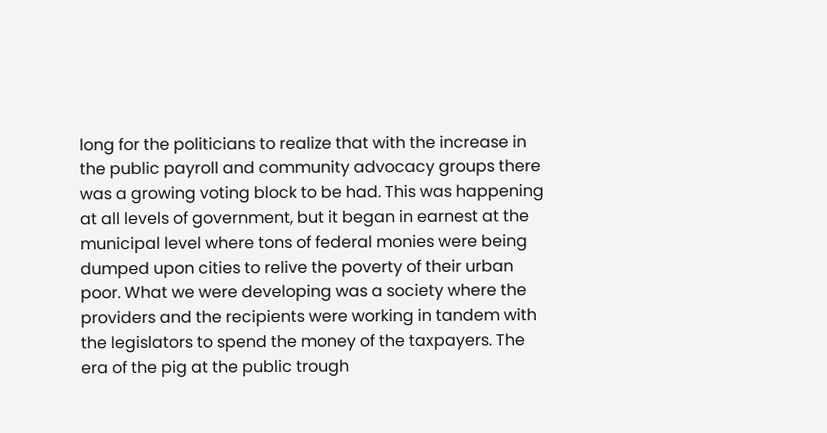long for the politicians to realize that with the increase in the public payroll and community advocacy groups there was a growing voting block to be had. This was happening at all levels of government, but it began in earnest at the municipal level where tons of federal monies were being dumped upon cities to relive the poverty of their urban poor. What we were developing was a society where the providers and the recipients were working in tandem with the legislators to spend the money of the taxpayers. The era of the pig at the public trough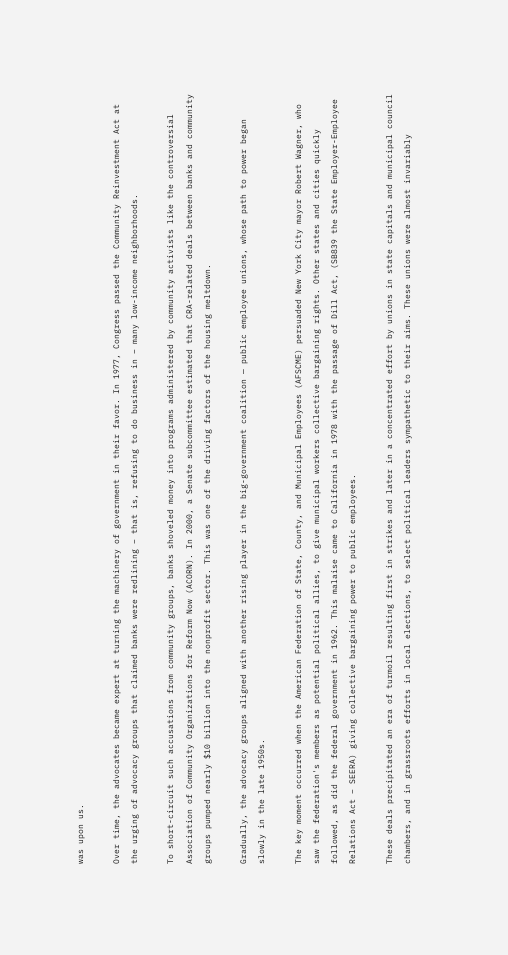was upon us.

Over time, the advocates became expert at turning the machinery of government in their favor. In 1977, Congress passed the Community Reinvestment Act at the urging of advocacy groups that claimed banks were redlining – that is, refusing to do business in – many low-income neighborhoods.

To short-circuit such accusations from community groups, banks shoveled money into programs administered by community activists like the controversial Association of Community Organizations for Reform Now (ACORN). In 2000, a Senate subcommittee estimated that CRA-related deals between banks and community groups pumped nearly $10 billion into the nonprofit sector. This was one of the driving factors of the housing meltdown.

Gradually, the advocacy groups aligned with another rising player in the big-government coalition — public employee unions, whose path to power began slowly in the late 1950s.

The key moment occurred when the American Federation of State, County, and Municipal Employees (AFSCME) persuaded New York City mayor Robert Wagner, who saw the federation's members as potential political allies, to give municipal workers collective bargaining rights. Other states and cities quickly followed, as did the federal government in 1962. This malaise came to California in 1978 with the passage of Dill Act, (SB839 the State Employer-Employee Relations Act – SEERA) giving collective bargaining power to public employees.

These deals precipitated an era of turmoil resulting first in strikes and later in a concentrated effort by unions in state capitals and municipal council chambers, and in grassroots efforts in local elections, to select political leaders sympathetic to their aims. These unions were almost invariably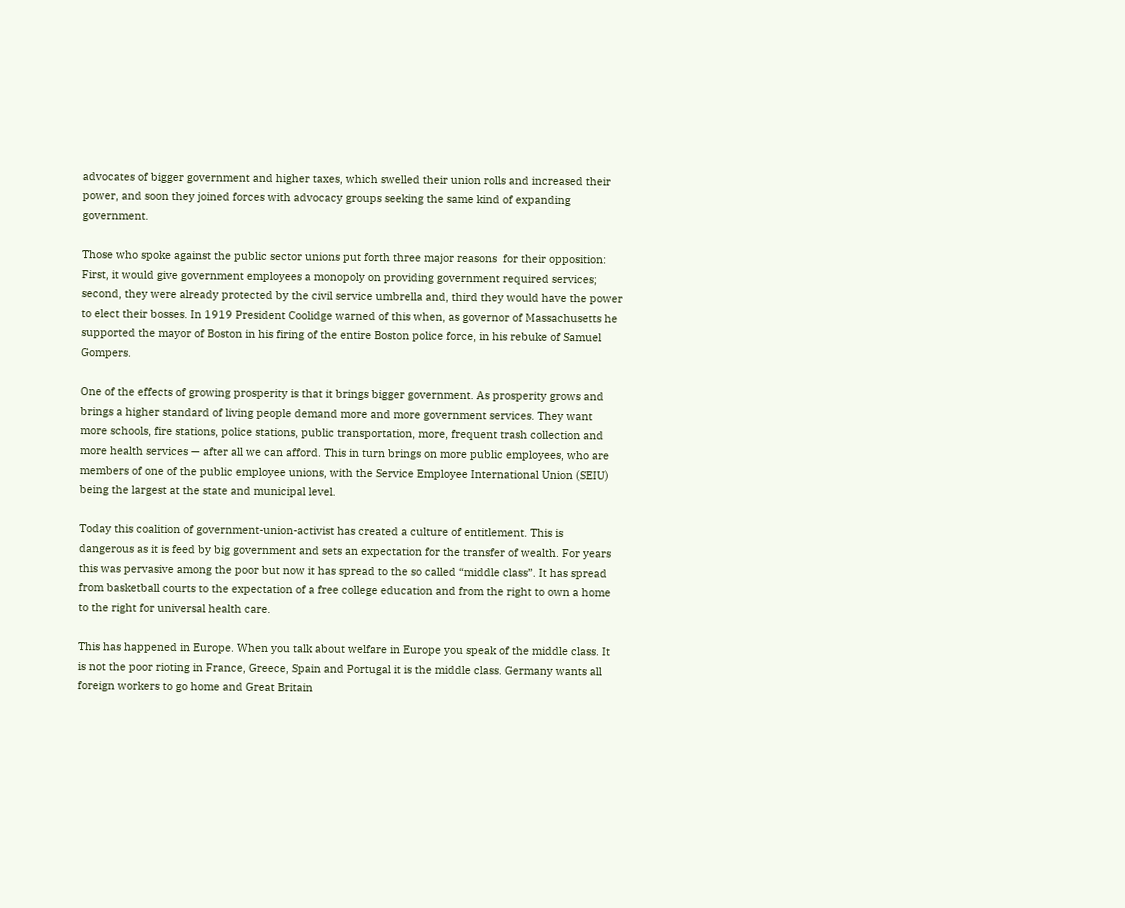advocates of bigger government and higher taxes, which swelled their union rolls and increased their power, and soon they joined forces with advocacy groups seeking the same kind of expanding government.

Those who spoke against the public sector unions put forth three major reasons  for their opposition: First, it would give government employees a monopoly on providing government required services; second, they were already protected by the civil service umbrella and, third they would have the power to elect their bosses. In 1919 President Coolidge warned of this when, as governor of Massachusetts he supported the mayor of Boston in his firing of the entire Boston police force, in his rebuke of Samuel Gompers.

One of the effects of growing prosperity is that it brings bigger government. As prosperity grows and brings a higher standard of living people demand more and more government services. They want more schools, fire stations, police stations, public transportation, more, frequent trash collection and more health services — after all we can afford. This in turn brings on more public employees, who are members of one of the public employee unions, with the Service Employee International Union (SEIU) being the largest at the state and municipal level.

Today this coalition of government-union-activist has created a culture of entitlement. This is dangerous as it is feed by big government and sets an expectation for the transfer of wealth. For years this was pervasive among the poor but now it has spread to the so called “middle class”. It has spread from basketball courts to the expectation of a free college education and from the right to own a home to the right for universal health care.

This has happened in Europe. When you talk about welfare in Europe you speak of the middle class. It is not the poor rioting in France, Greece, Spain and Portugal it is the middle class. Germany wants all foreign workers to go home and Great Britain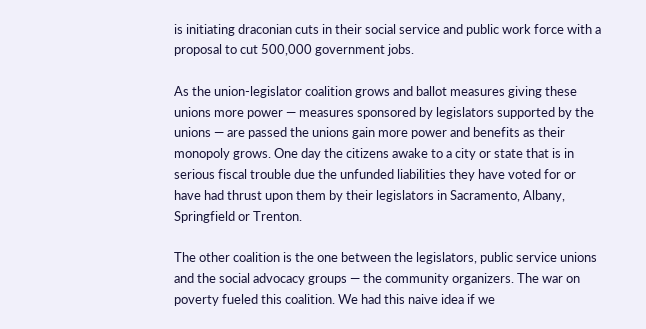is initiating draconian cuts in their social service and public work force with a proposal to cut 500,000 government jobs.

As the union-legislator coalition grows and ballot measures giving these unions more power — measures sponsored by legislators supported by the unions — are passed the unions gain more power and benefits as their monopoly grows. One day the citizens awake to a city or state that is in serious fiscal trouble due the unfunded liabilities they have voted for or have had thrust upon them by their legislators in Sacramento, Albany, Springfield or Trenton.

The other coalition is the one between the legislators, public service unions and the social advocacy groups — the community organizers. The war on poverty fueled this coalition. We had this naive idea if we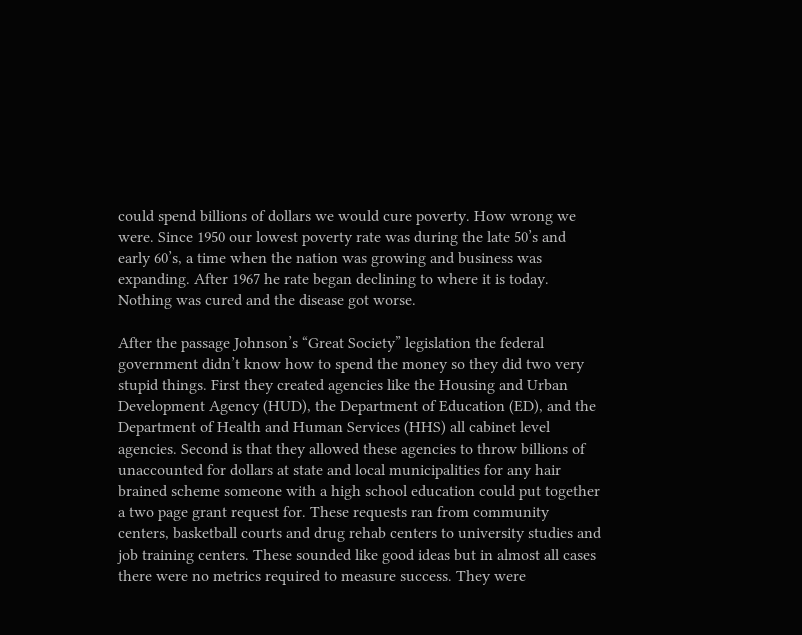could spend billions of dollars we would cure poverty. How wrong we were. Since 1950 our lowest poverty rate was during the late 50’s and early 60’s, a time when the nation was growing and business was expanding. After 1967 he rate began declining to where it is today. Nothing was cured and the disease got worse.

After the passage Johnson’s “Great Society” legislation the federal government didn’t know how to spend the money so they did two very stupid things. First they created agencies like the Housing and Urban Development Agency (HUD), the Department of Education (ED), and the Department of Health and Human Services (HHS) all cabinet level agencies. Second is that they allowed these agencies to throw billions of unaccounted for dollars at state and local municipalities for any hair brained scheme someone with a high school education could put together a two page grant request for. These requests ran from community centers, basketball courts and drug rehab centers to university studies and job training centers. These sounded like good ideas but in almost all cases there were no metrics required to measure success. They were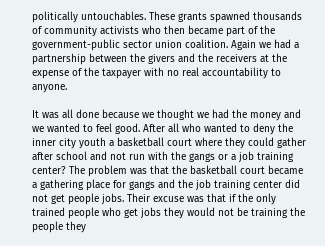politically untouchables. These grants spawned thousands of community activists who then became part of the government-public sector union coalition. Again we had a partnership between the givers and the receivers at the expense of the taxpayer with no real accountability to anyone.

It was all done because we thought we had the money and we wanted to feel good. After all who wanted to deny the inner city youth a basketball court where they could gather after school and not run with the gangs or a job training center? The problem was that the basketball court became a gathering place for gangs and the job training center did not get people jobs. Their excuse was that if the only trained people who get jobs they would not be training the people they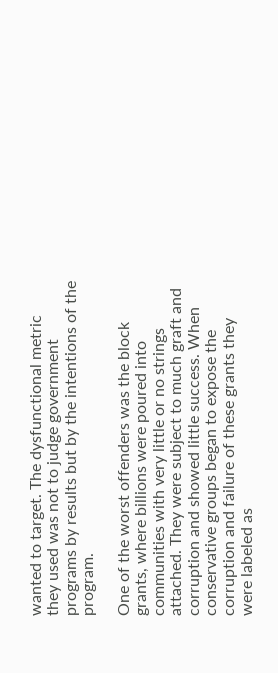wanted to target. The dysfunctional metric they used was not to judge government programs by results but by the intentions of the program.

One of the worst offenders was the block grants, where billions were poured into communities with very little or no strings attached. They were subject to much graft and corruption and showed little success. When conservative groups began to expose the corruption and failure of these grants they were labeled as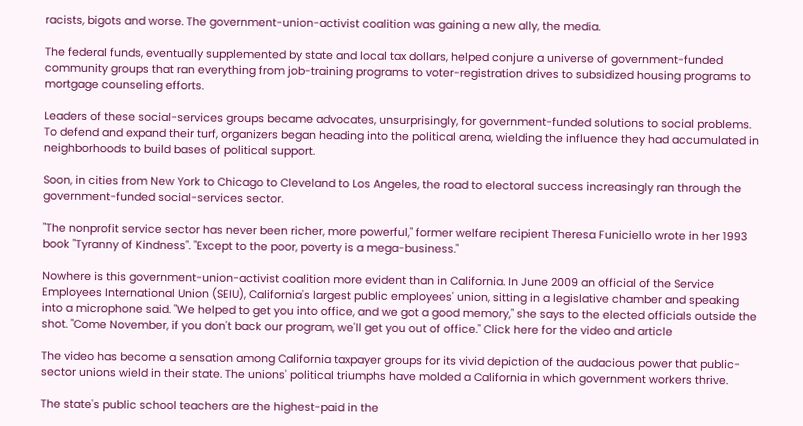racists, bigots and worse. The government-union-activist coalition was gaining a new ally, the media.

The federal funds, eventually supplemented by state and local tax dollars, helped conjure a universe of government-funded community groups that ran everything from job-training programs to voter-registration drives to subsidized housing programs to mortgage counseling efforts.

Leaders of these social-services groups became advocates, unsurprisingly, for government-funded solutions to social problems. To defend and expand their turf, organizers began heading into the political arena, wielding the influence they had accumulated in neighborhoods to build bases of political support.

Soon, in cities from New York to Chicago to Cleveland to Los Angeles, the road to electoral success increasingly ran through the government-funded social-services sector.

"The nonprofit service sector has never been richer, more powerful," former welfare recipient Theresa Funiciello wrote in her 1993 book "Tyranny of Kindness". "Except to the poor, poverty is a mega-business."

Nowhere is this government-union-activist coalition more evident than in California. In June 2009 an official of the Service Employees International Union (SEIU), California's largest public employees' union, sitting in a legislative chamber and speaking into a microphone said. "We helped to get you into office, and we got a good memory," she says to the elected officials outside the shot. "Come November, if you don't back our program, we'll get you out of office." Click here for the video and article

The video has become a sensation among California taxpayer groups for its vivid depiction of the audacious power that public-sector unions wield in their state. The unions' political triumphs have molded a California in which government workers thrive.

The state's public school teachers are the highest-paid in the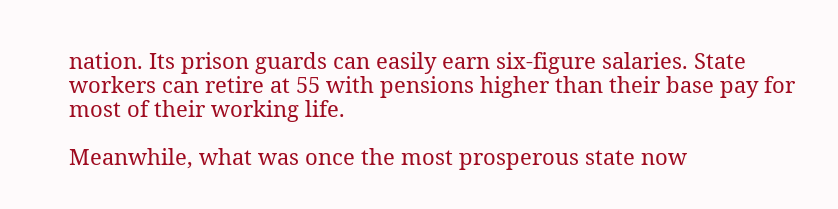nation. Its prison guards can easily earn six-figure salaries. State workers can retire at 55 with pensions higher than their base pay for most of their working life.

Meanwhile, what was once the most prosperous state now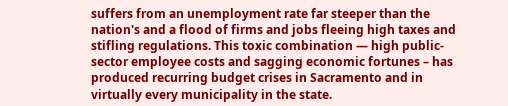suffers from an unemployment rate far steeper than the nation's and a flood of firms and jobs fleeing high taxes and stifling regulations. This toxic combination — high public-sector employee costs and sagging economic fortunes – has produced recurring budget crises in Sacramento and in virtually every municipality in the state.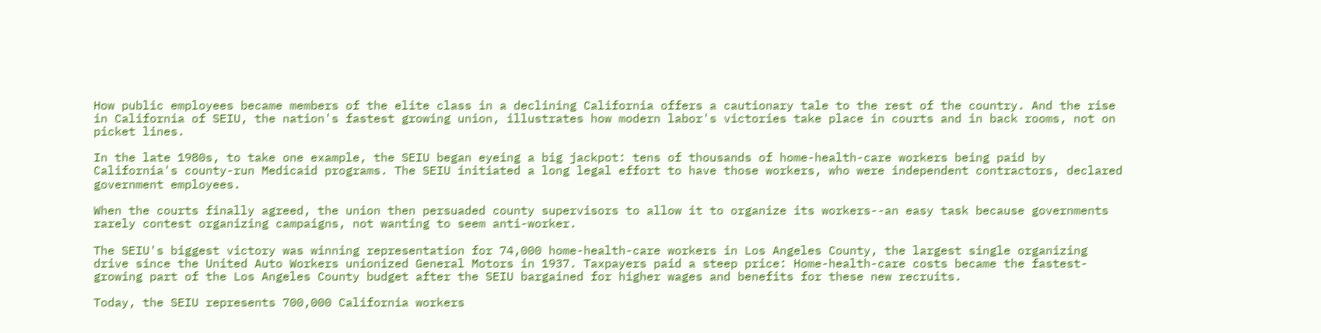How public employees became members of the elite class in a declining California offers a cautionary tale to the rest of the country. And the rise in California of SEIU, the nation's fastest growing union, illustrates how modern labor's victories take place in courts and in back rooms, not on picket lines.

In the late 1980s, to take one example, the SEIU began eyeing a big jackpot: tens of thousands of home-health-care workers being paid by California's county-run Medicaid programs. The SEIU initiated a long legal effort to have those workers, who were independent contractors, declared government employees.

When the courts finally agreed, the union then persuaded county supervisors to allow it to organize its workers--an easy task because governments rarely contest organizing campaigns, not wanting to seem anti-worker.

The SEIU's biggest victory was winning representation for 74,000 home-health-care workers in Los Angeles County, the largest single organizing drive since the United Auto Workers unionized General Motors in 1937. Taxpayers paid a steep price: Home-health-care costs became the fastest-growing part of the Los Angeles County budget after the SEIU bargained for higher wages and benefits for these new recruits.

Today, the SEIU represents 700,000 California workers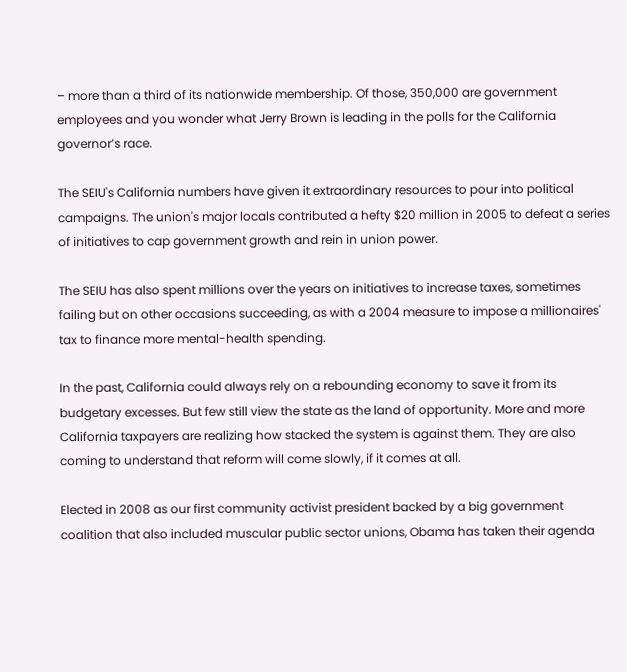– more than a third of its nationwide membership. Of those, 350,000 are government employees and you wonder what Jerry Brown is leading in the polls for the California governor’s race.

The SEIU's California numbers have given it extraordinary resources to pour into political campaigns. The union's major locals contributed a hefty $20 million in 2005 to defeat a series of initiatives to cap government growth and rein in union power.

The SEIU has also spent millions over the years on initiatives to increase taxes, sometimes failing but on other occasions succeeding, as with a 2004 measure to impose a millionaires' tax to finance more mental-health spending.

In the past, California could always rely on a rebounding economy to save it from its budgetary excesses. But few still view the state as the land of opportunity. More and more California taxpayers are realizing how stacked the system is against them. They are also coming to understand that reform will come slowly, if it comes at all.

Elected in 2008 as our first community activist president backed by a big government coalition that also included muscular public sector unions, Obama has taken their agenda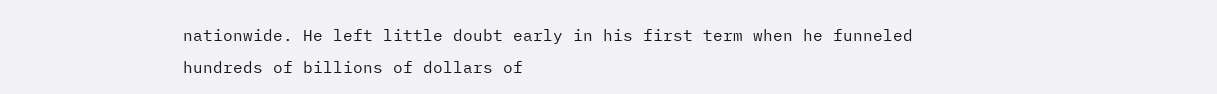nationwide. He left little doubt early in his first term when he funneled hundreds of billions of dollars of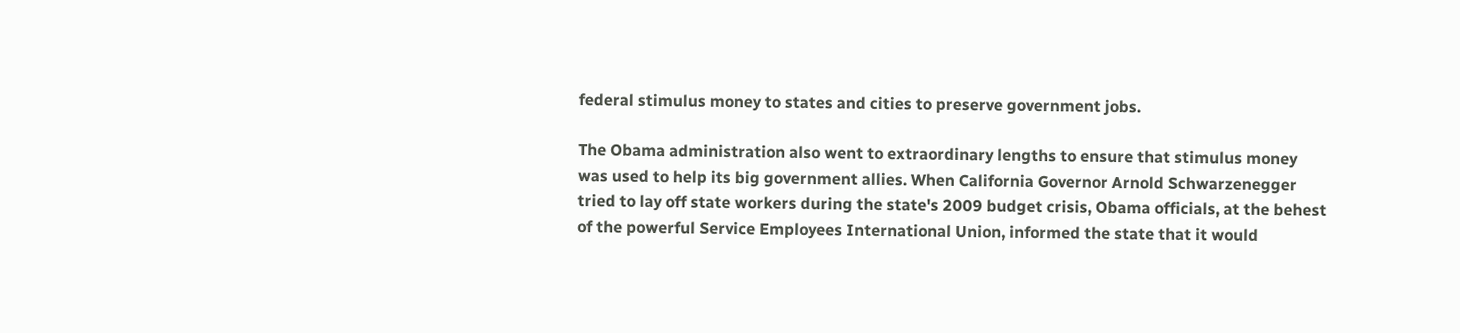federal stimulus money to states and cities to preserve government jobs.

The Obama administration also went to extraordinary lengths to ensure that stimulus money was used to help its big government allies. When California Governor Arnold Schwarzenegger tried to lay off state workers during the state's 2009 budget crisis, Obama officials, at the behest of the powerful Service Employees International Union, informed the state that it would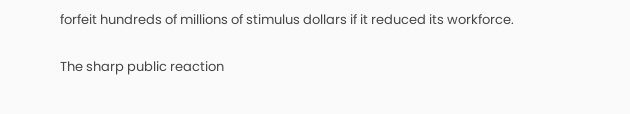forfeit hundreds of millions of stimulus dollars if it reduced its workforce.

The sharp public reaction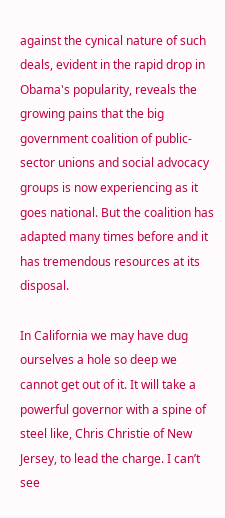against the cynical nature of such deals, evident in the rapid drop in Obama's popularity, reveals the growing pains that the big government coalition of public-sector unions and social advocacy groups is now experiencing as it goes national. But the coalition has adapted many times before and it has tremendous resources at its disposal.

In California we may have dug ourselves a hole so deep we cannot get out of it. It will take a powerful governor with a spine of steel like, Chris Christie of New Jersey, to lead the charge. I can’t see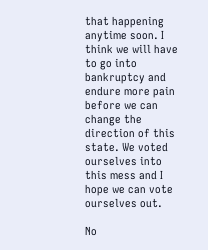that happening anytime soon. I think we will have to go into bankruptcy and endure more pain before we can change the direction of this state. We voted ourselves into this mess and I hope we can vote ourselves out.

No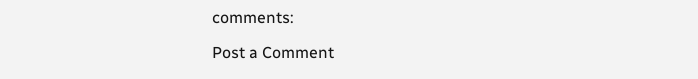comments:

Post a Comment